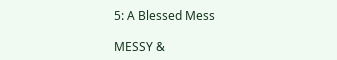5: A Blessed Mess

MESSY &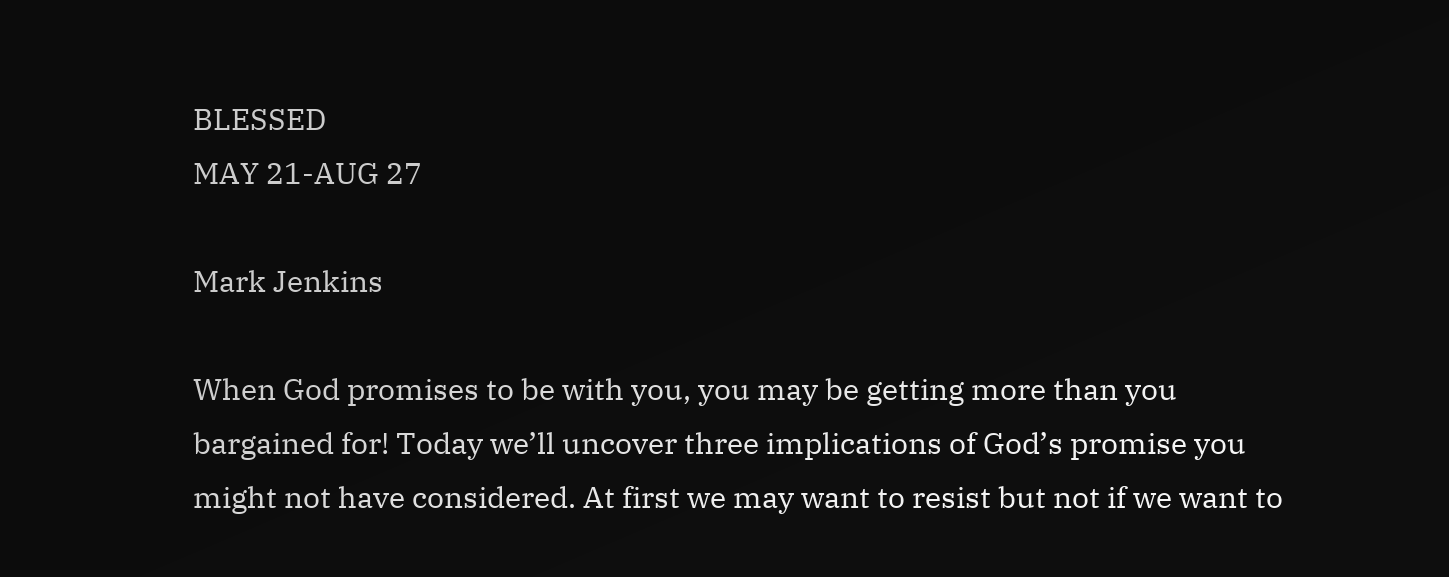BLESSED                                                                                                                                                                   MAY 21-AUG 27

Mark Jenkins

When God promises to be with you, you may be getting more than you bargained for! Today we’ll uncover three implications of God’s promise you might not have considered. At first we may want to resist but not if we want to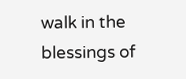walk in the blessings of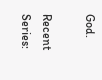God.

Recent Series: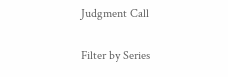Judgment Call

Filter by Series